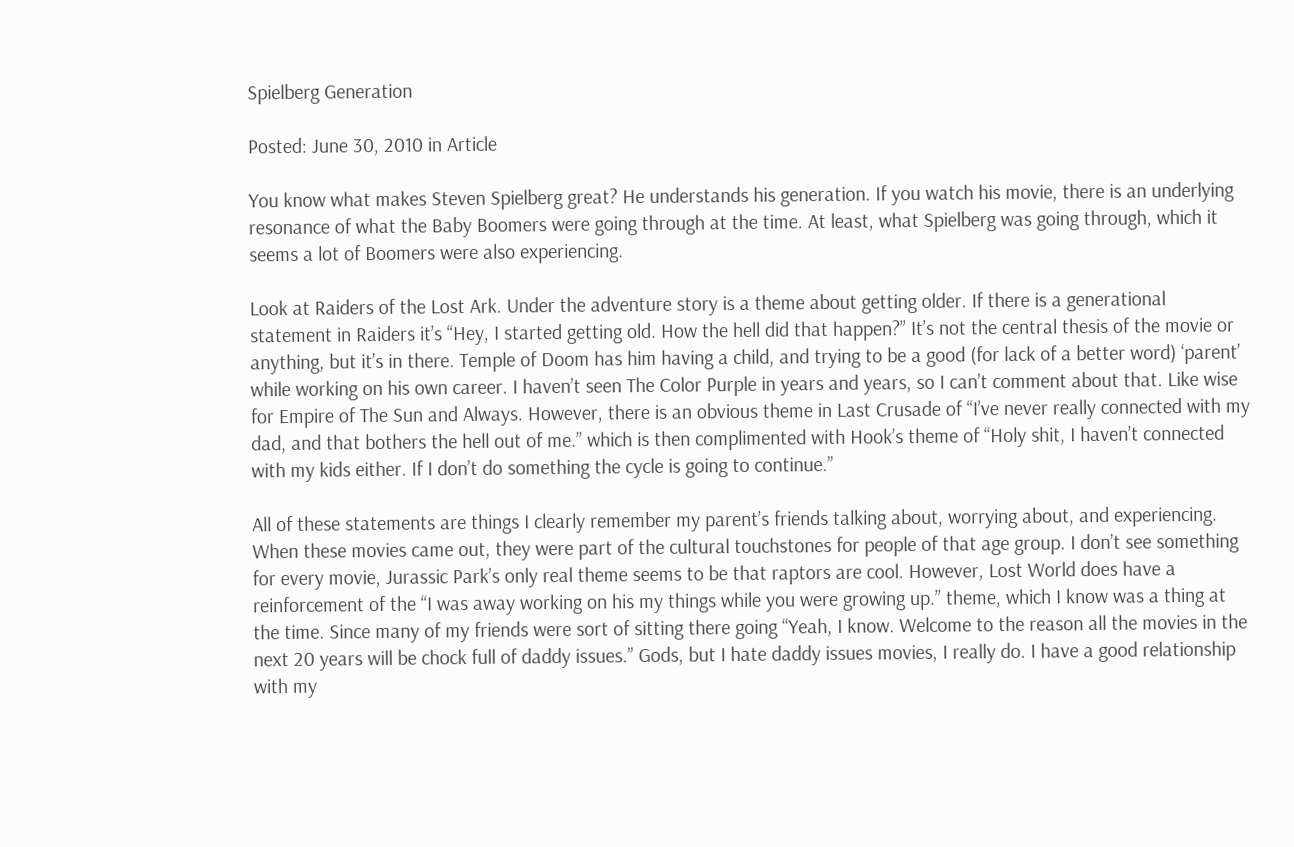Spielberg Generation

Posted: June 30, 2010 in Article

You know what makes Steven Spielberg great? He understands his generation. If you watch his movie, there is an underlying resonance of what the Baby Boomers were going through at the time. At least, what Spielberg was going through, which it seems a lot of Boomers were also experiencing.

Look at Raiders of the Lost Ark. Under the adventure story is a theme about getting older. If there is a generational statement in Raiders it’s “Hey, I started getting old. How the hell did that happen?” It’s not the central thesis of the movie or anything, but it’s in there. Temple of Doom has him having a child, and trying to be a good (for lack of a better word) ‘parent’ while working on his own career. I haven’t seen The Color Purple in years and years, so I can’t comment about that. Like wise for Empire of The Sun and Always. However, there is an obvious theme in Last Crusade of “I’ve never really connected with my dad, and that bothers the hell out of me.” which is then complimented with Hook’s theme of “Holy shit, I haven’t connected with my kids either. If I don’t do something the cycle is going to continue.”

All of these statements are things I clearly remember my parent’s friends talking about, worrying about, and experiencing. When these movies came out, they were part of the cultural touchstones for people of that age group. I don’t see something for every movie, Jurassic Park’s only real theme seems to be that raptors are cool. However, Lost World does have a reinforcement of the “I was away working on his my things while you were growing up.” theme, which I know was a thing at the time. Since many of my friends were sort of sitting there going “Yeah, I know. Welcome to the reason all the movies in the next 20 years will be chock full of daddy issues.” Gods, but I hate daddy issues movies, I really do. I have a good relationship with my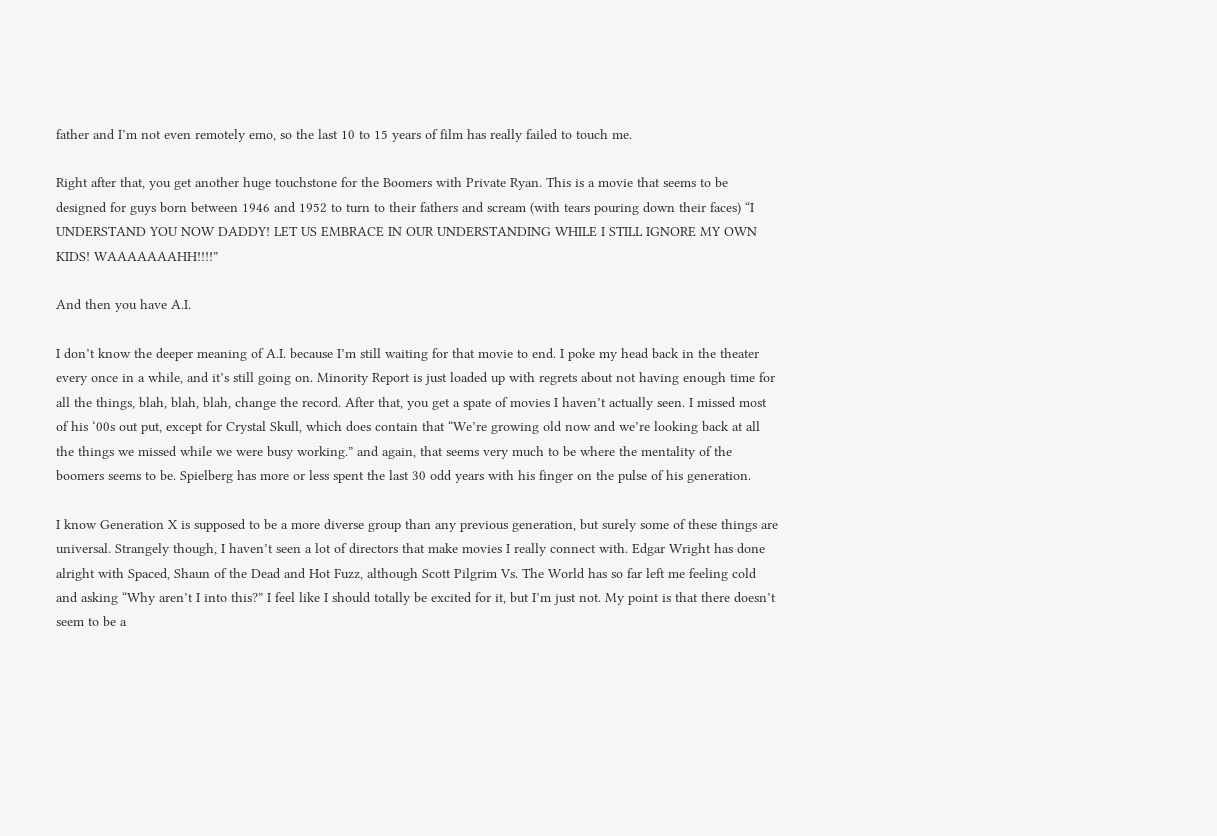father and I’m not even remotely emo, so the last 10 to 15 years of film has really failed to touch me.

Right after that, you get another huge touchstone for the Boomers with Private Ryan. This is a movie that seems to be designed for guys born between 1946 and 1952 to turn to their fathers and scream (with tears pouring down their faces) “I UNDERSTAND YOU NOW DADDY! LET US EMBRACE IN OUR UNDERSTANDING WHILE I STILL IGNORE MY OWN KIDS! WAAAAAAAHH!!!!”

And then you have A.I.

I don’t know the deeper meaning of A.I. because I’m still waiting for that movie to end. I poke my head back in the theater every once in a while, and it’s still going on. Minority Report is just loaded up with regrets about not having enough time for all the things, blah, blah, blah, change the record. After that, you get a spate of movies I haven’t actually seen. I missed most of his ‘00s out put, except for Crystal Skull, which does contain that “We’re growing old now and we’re looking back at all the things we missed while we were busy working.” and again, that seems very much to be where the mentality of the boomers seems to be. Spielberg has more or less spent the last 30 odd years with his finger on the pulse of his generation.

I know Generation X is supposed to be a more diverse group than any previous generation, but surely some of these things are universal. Strangely though, I haven’t seen a lot of directors that make movies I really connect with. Edgar Wright has done alright with Spaced, Shaun of the Dead and Hot Fuzz, although Scott Pilgrim Vs. The World has so far left me feeling cold and asking “Why aren’t I into this?” I feel like I should totally be excited for it, but I’m just not. My point is that there doesn’t seem to be a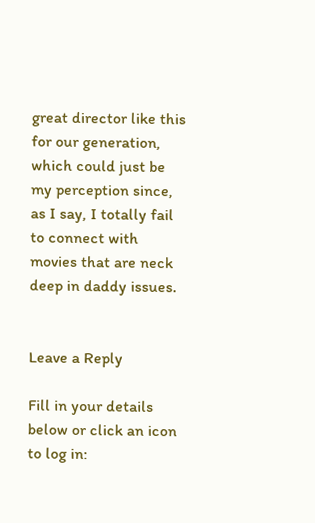great director like this for our generation, which could just be my perception since, as I say, I totally fail to connect with movies that are neck deep in daddy issues.


Leave a Reply

Fill in your details below or click an icon to log in: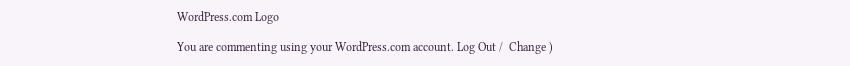WordPress.com Logo

You are commenting using your WordPress.com account. Log Out /  Change )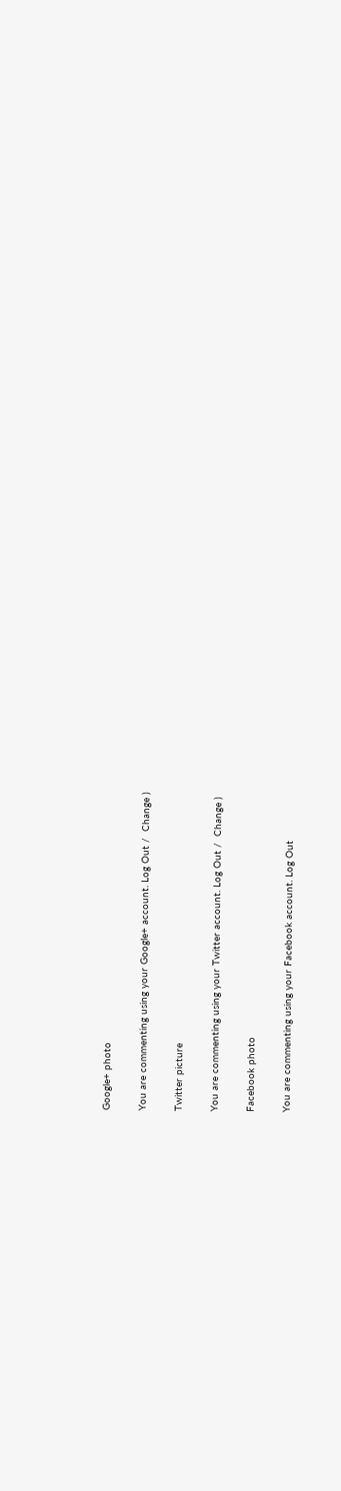Google+ photo

You are commenting using your Google+ account. Log Out /  Change )

Twitter picture

You are commenting using your Twitter account. Log Out /  Change )

Facebook photo

You are commenting using your Facebook account. Log Out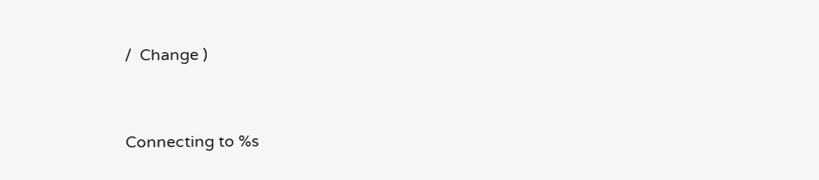/  Change )


Connecting to %s